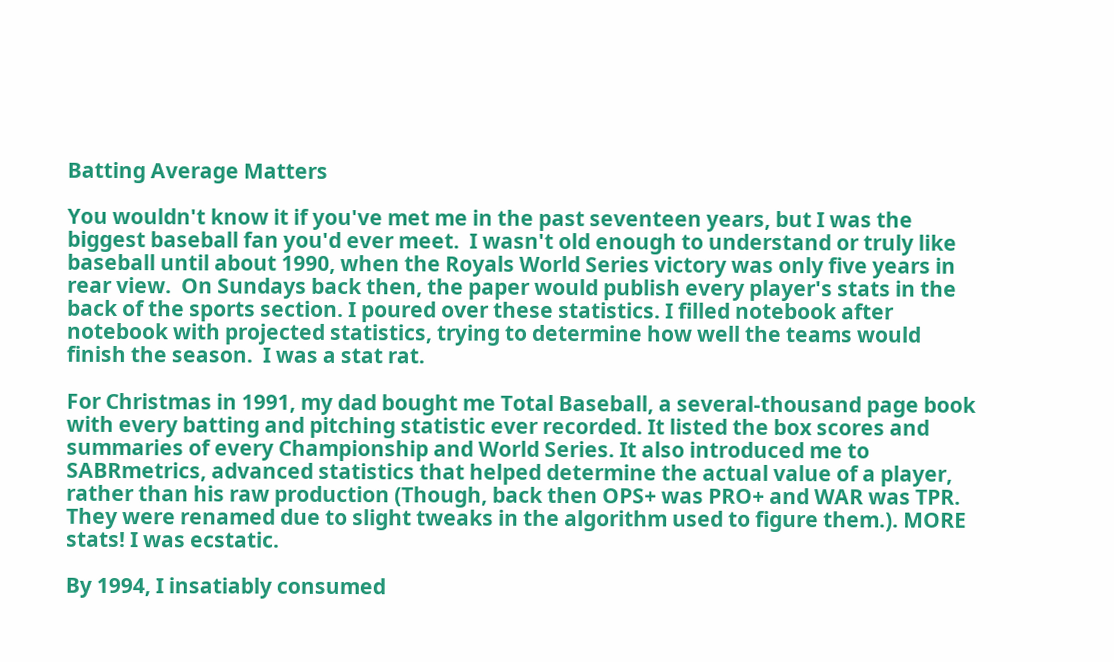Batting Average Matters

You wouldn't know it if you've met me in the past seventeen years, but I was the biggest baseball fan you'd ever meet.  I wasn't old enough to understand or truly like baseball until about 1990, when the Royals World Series victory was only five years in rear view.  On Sundays back then, the paper would publish every player's stats in the back of the sports section. I poured over these statistics. I filled notebook after notebook with projected statistics, trying to determine how well the teams would finish the season.  I was a stat rat.

For Christmas in 1991, my dad bought me Total Baseball, a several-thousand page book with every batting and pitching statistic ever recorded. It listed the box scores and summaries of every Championship and World Series. It also introduced me to SABRmetrics, advanced statistics that helped determine the actual value of a player, rather than his raw production (Though, back then OPS+ was PRO+ and WAR was TPR.  They were renamed due to slight tweaks in the algorithm used to figure them.). MORE stats! I was ecstatic.

By 1994, I insatiably consumed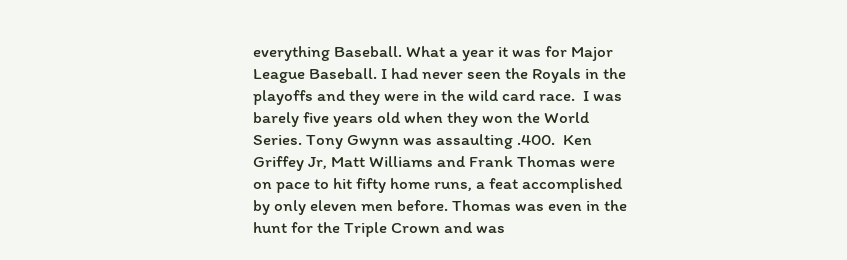everything Baseball. What a year it was for Major League Baseball. I had never seen the Royals in the playoffs and they were in the wild card race.  I was barely five years old when they won the World Series. Tony Gwynn was assaulting .400.  Ken Griffey Jr, Matt Williams and Frank Thomas were on pace to hit fifty home runs, a feat accomplished by only eleven men before. Thomas was even in the hunt for the Triple Crown and was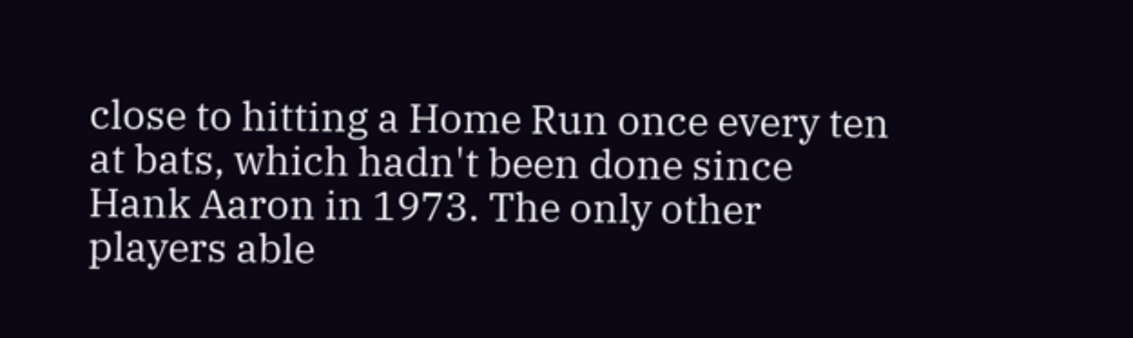close to hitting a Home Run once every ten at bats, which hadn't been done since Hank Aaron in 1973. The only other players able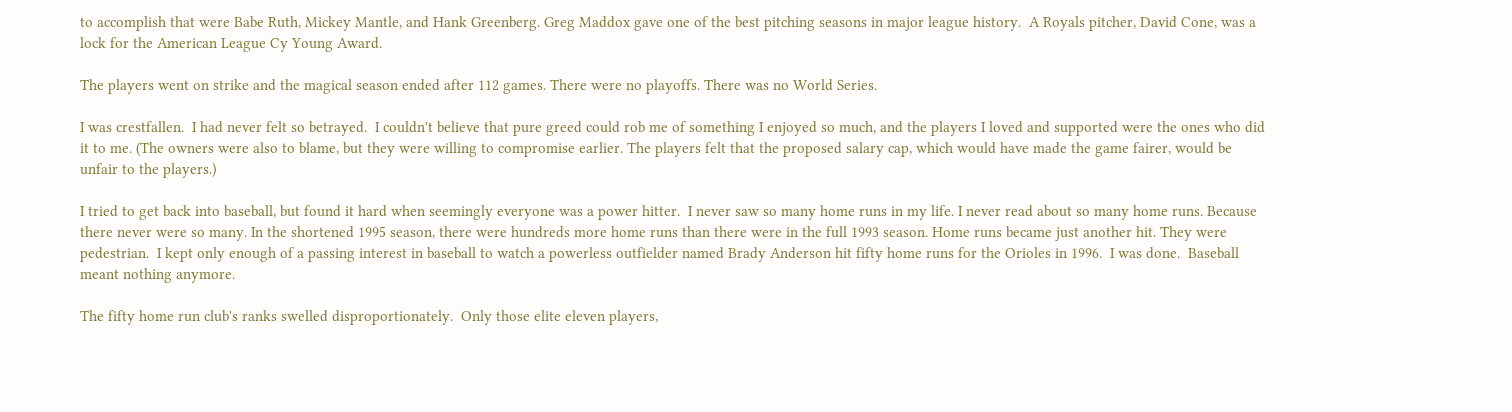to accomplish that were Babe Ruth, Mickey Mantle, and Hank Greenberg. Greg Maddox gave one of the best pitching seasons in major league history.  A Royals pitcher, David Cone, was a lock for the American League Cy Young Award.

The players went on strike and the magical season ended after 112 games. There were no playoffs. There was no World Series.

I was crestfallen.  I had never felt so betrayed.  I couldn't believe that pure greed could rob me of something I enjoyed so much, and the players I loved and supported were the ones who did it to me. (The owners were also to blame, but they were willing to compromise earlier. The players felt that the proposed salary cap, which would have made the game fairer, would be unfair to the players.)

I tried to get back into baseball, but found it hard when seemingly everyone was a power hitter.  I never saw so many home runs in my life. I never read about so many home runs. Because there never were so many. In the shortened 1995 season, there were hundreds more home runs than there were in the full 1993 season. Home runs became just another hit. They were pedestrian.  I kept only enough of a passing interest in baseball to watch a powerless outfielder named Brady Anderson hit fifty home runs for the Orioles in 1996.  I was done.  Baseball meant nothing anymore.

The fifty home run club's ranks swelled disproportionately.  Only those elite eleven players,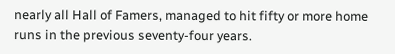nearly all Hall of Famers, managed to hit fifty or more home runs in the previous seventy-four years.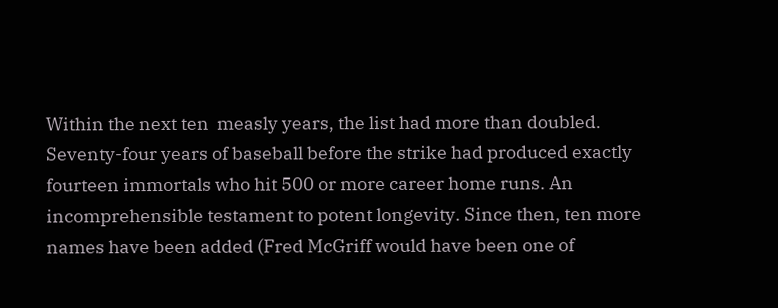Within the next ten  measly years, the list had more than doubled. Seventy-four years of baseball before the strike had produced exactly fourteen immortals who hit 500 or more career home runs. An incomprehensible testament to potent longevity. Since then, ten more names have been added (Fred McGriff would have been one of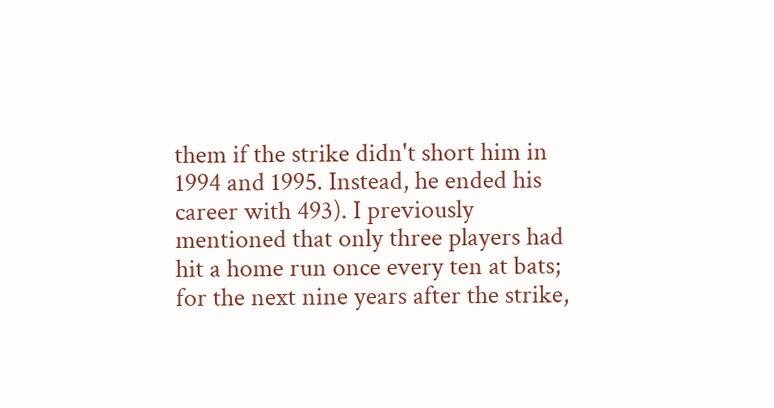them if the strike didn't short him in 1994 and 1995. Instead, he ended his career with 493). I previously mentioned that only three players had hit a home run once every ten at bats; for the next nine years after the strike,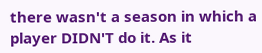there wasn't a season in which a player DIDN'T do it. As it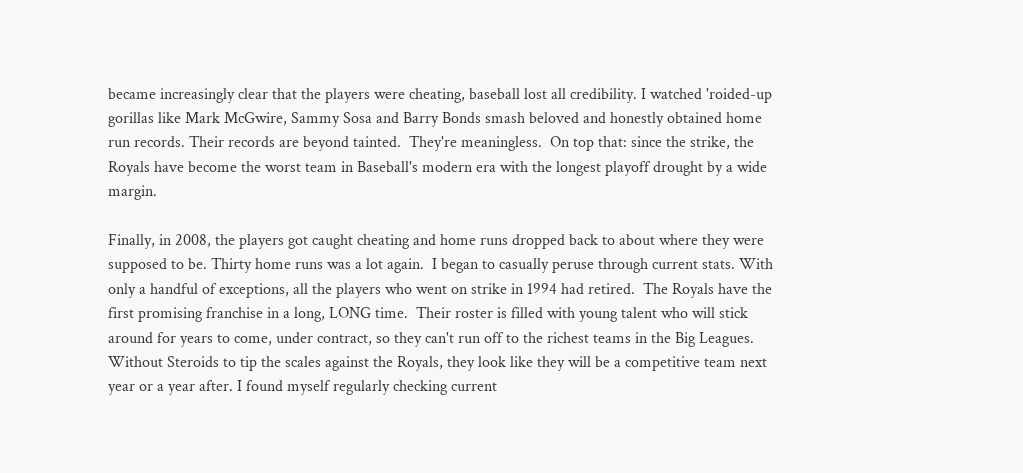became increasingly clear that the players were cheating, baseball lost all credibility. I watched 'roided-up gorillas like Mark McGwire, Sammy Sosa and Barry Bonds smash beloved and honestly obtained home run records. Their records are beyond tainted.  They're meaningless.  On top that: since the strike, the Royals have become the worst team in Baseball's modern era with the longest playoff drought by a wide margin.

Finally, in 2008, the players got caught cheating and home runs dropped back to about where they were supposed to be. Thirty home runs was a lot again.  I began to casually peruse through current stats. With only a handful of exceptions, all the players who went on strike in 1994 had retired.  The Royals have the first promising franchise in a long, LONG time.  Their roster is filled with young talent who will stick around for years to come, under contract, so they can't run off to the richest teams in the Big Leagues.  Without Steroids to tip the scales against the Royals, they look like they will be a competitive team next year or a year after. I found myself regularly checking current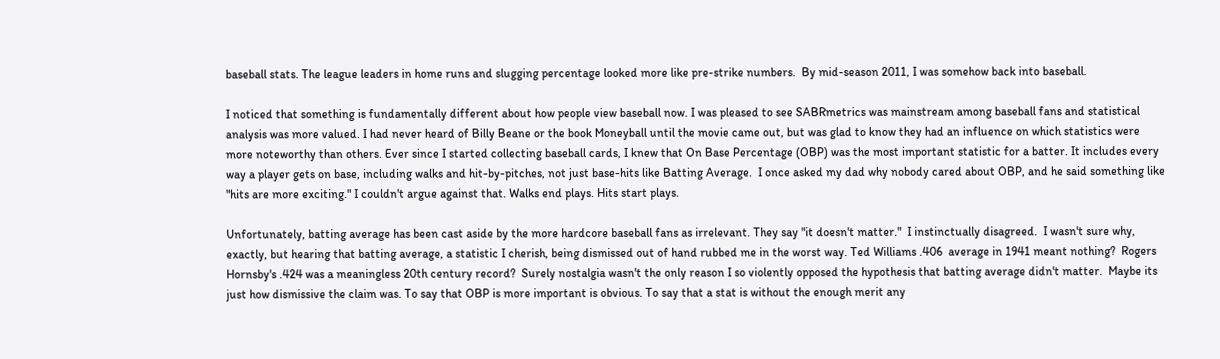baseball stats. The league leaders in home runs and slugging percentage looked more like pre-strike numbers.  By mid-season 2011, I was somehow back into baseball.

I noticed that something is fundamentally different about how people view baseball now. I was pleased to see SABRmetrics was mainstream among baseball fans and statistical analysis was more valued. I had never heard of Billy Beane or the book Moneyball until the movie came out, but was glad to know they had an influence on which statistics were more noteworthy than others. Ever since I started collecting baseball cards, I knew that On Base Percentage (OBP) was the most important statistic for a batter. It includes every way a player gets on base, including walks and hit-by-pitches, not just base-hits like Batting Average.  I once asked my dad why nobody cared about OBP, and he said something like "hits are more exciting." I couldn't argue against that. Walks end plays. Hits start plays.

Unfortunately, batting average has been cast aside by the more hardcore baseball fans as irrelevant. They say "it doesn't matter."  I instinctually disagreed.  I wasn't sure why, exactly, but hearing that batting average, a statistic I cherish, being dismissed out of hand rubbed me in the worst way. Ted Williams .406  average in 1941 meant nothing?  Rogers Hornsby's .424 was a meaningless 20th century record?  Surely nostalgia wasn't the only reason I so violently opposed the hypothesis that batting average didn't matter.  Maybe its just how dismissive the claim was. To say that OBP is more important is obvious. To say that a stat is without the enough merit any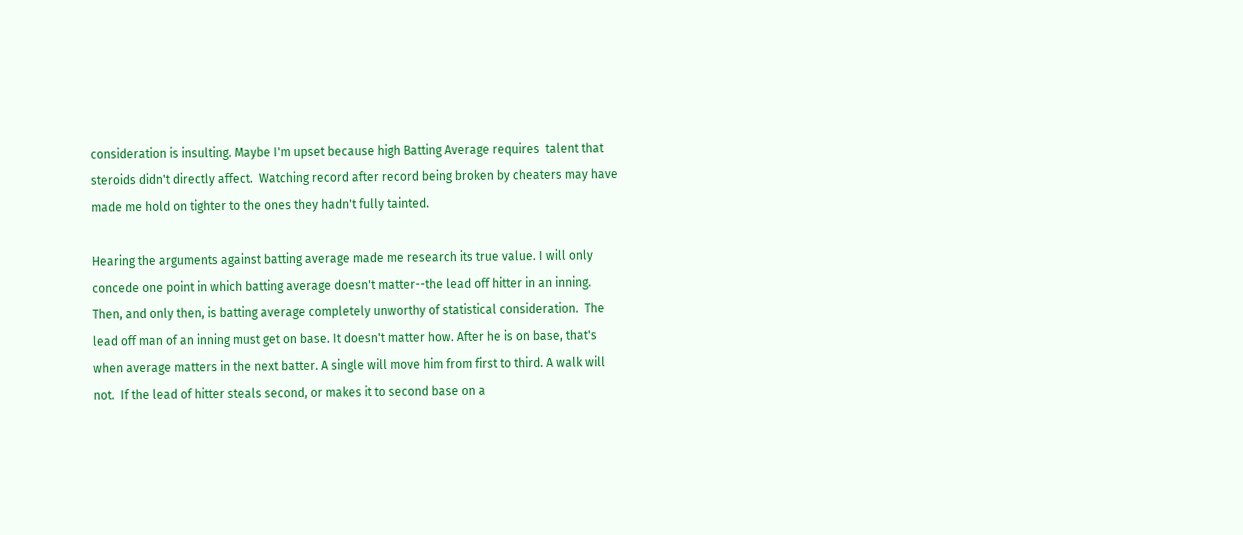consideration is insulting. Maybe I'm upset because high Batting Average requires  talent that steroids didn't directly affect.  Watching record after record being broken by cheaters may have made me hold on tighter to the ones they hadn't fully tainted.

Hearing the arguments against batting average made me research its true value. I will only concede one point in which batting average doesn't matter--the lead off hitter in an inning. Then, and only then, is batting average completely unworthy of statistical consideration.  The lead off man of an inning must get on base. It doesn't matter how. After he is on base, that's when average matters in the next batter. A single will move him from first to third. A walk will not.  If the lead of hitter steals second, or makes it to second base on a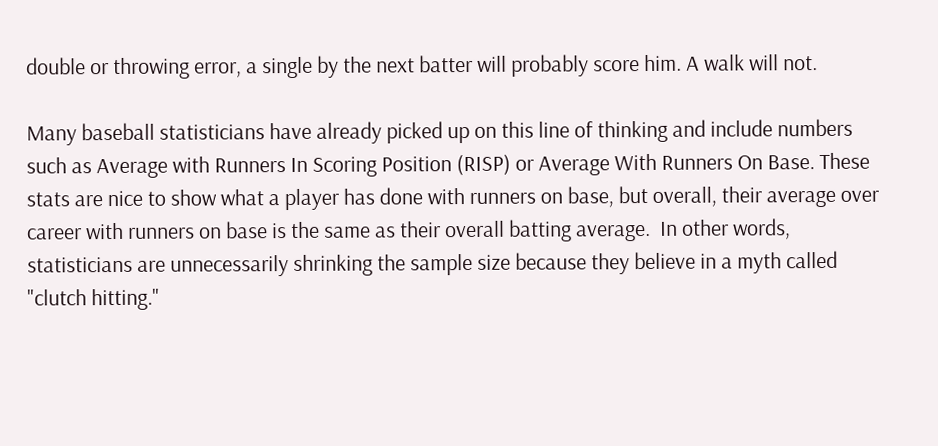double or throwing error, a single by the next batter will probably score him. A walk will not.

Many baseball statisticians have already picked up on this line of thinking and include numbers such as Average with Runners In Scoring Position (RISP) or Average With Runners On Base. These stats are nice to show what a player has done with runners on base, but overall, their average over career with runners on base is the same as their overall batting average.  In other words, statisticians are unnecessarily shrinking the sample size because they believe in a myth called "clutch hitting."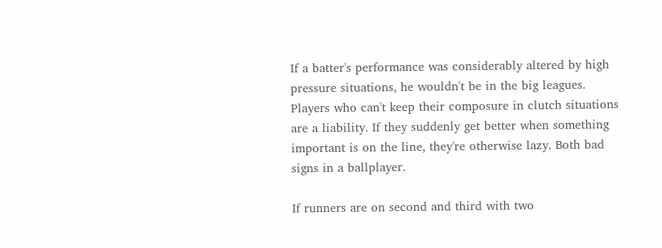If a batter's performance was considerably altered by high pressure situations, he wouldn't be in the big leagues. Players who can't keep their composure in clutch situations are a liability. If they suddenly get better when something important is on the line, they're otherwise lazy. Both bad signs in a ballplayer.

If runners are on second and third with two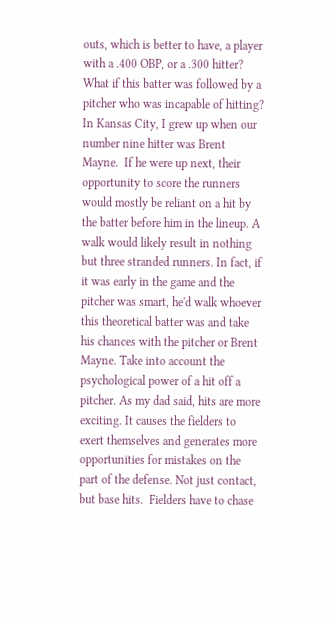outs, which is better to have, a player with a .400 OBP, or a .300 hitter?  What if this batter was followed by a pitcher who was incapable of hitting? In Kansas City, I grew up when our number nine hitter was Brent Mayne.  If he were up next, their opportunity to score the runners would mostly be reliant on a hit by the batter before him in the lineup. A walk would likely result in nothing but three stranded runners. In fact, if it was early in the game and the pitcher was smart, he'd walk whoever this theoretical batter was and take his chances with the pitcher or Brent Mayne. Take into account the psychological power of a hit off a pitcher. As my dad said, hits are more exciting. It causes the fielders to exert themselves and generates more opportunities for mistakes on the part of the defense. Not just contact, but base hits.  Fielders have to chase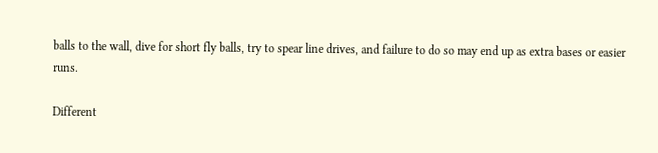balls to the wall, dive for short fly balls, try to spear line drives, and failure to do so may end up as extra bases or easier runs.

Different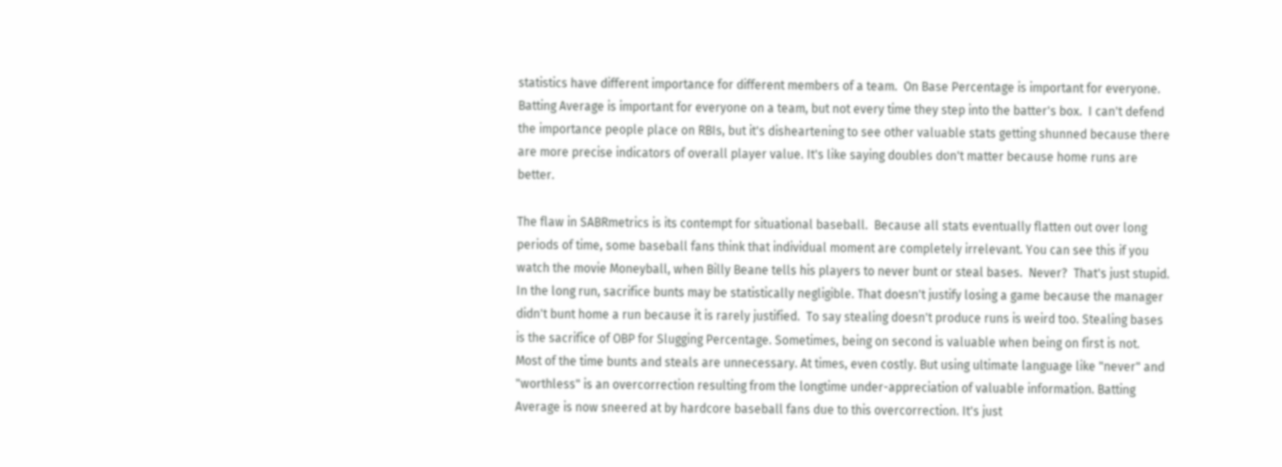statistics have different importance for different members of a team.  On Base Percentage is important for everyone.  Batting Average is important for everyone on a team, but not every time they step into the batter's box.  I can't defend the importance people place on RBIs, but it's disheartening to see other valuable stats getting shunned because there are more precise indicators of overall player value. It's like saying doubles don't matter because home runs are better.

The flaw in SABRmetrics is its contempt for situational baseball.  Because all stats eventually flatten out over long periods of time, some baseball fans think that individual moment are completely irrelevant. You can see this if you watch the movie Moneyball, when Billy Beane tells his players to never bunt or steal bases.  Never?  That's just stupid. In the long run, sacrifice bunts may be statistically negligible. That doesn't justify losing a game because the manager didn't bunt home a run because it is rarely justified.  To say stealing doesn't produce runs is weird too. Stealing bases is the sacrifice of OBP for Slugging Percentage. Sometimes, being on second is valuable when being on first is not.  Most of the time bunts and steals are unnecessary. At times, even costly. But using ultimate language like "never" and "worthless" is an overcorrection resulting from the longtime under-appreciation of valuable information. Batting Average is now sneered at by hardcore baseball fans due to this overcorrection. It's just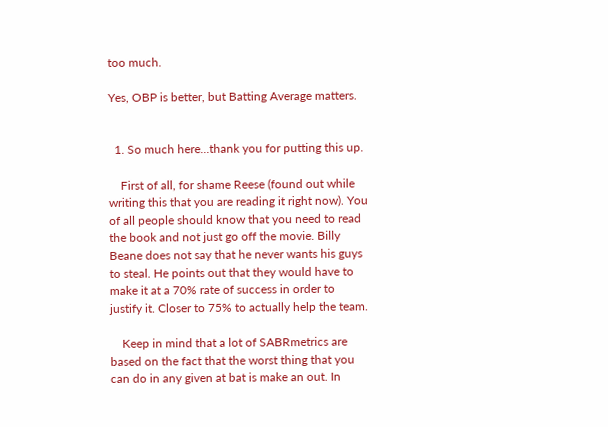too much.

Yes, OBP is better, but Batting Average matters.


  1. So much here...thank you for putting this up.

    First of all, for shame Reese (found out while writing this that you are reading it right now). You of all people should know that you need to read the book and not just go off the movie. Billy Beane does not say that he never wants his guys to steal. He points out that they would have to make it at a 70% rate of success in order to justify it. Closer to 75% to actually help the team.

    Keep in mind that a lot of SABRmetrics are based on the fact that the worst thing that you can do in any given at bat is make an out. In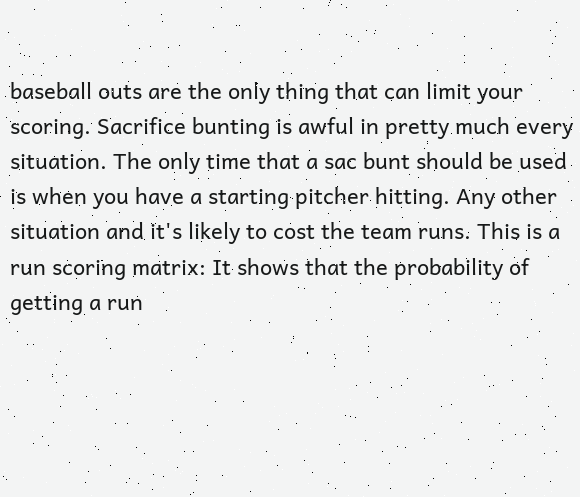baseball outs are the only thing that can limit your scoring. Sacrifice bunting is awful in pretty much every situation. The only time that a sac bunt should be used is when you have a starting pitcher hitting. Any other situation and it's likely to cost the team runs. This is a run scoring matrix: It shows that the probability of getting a run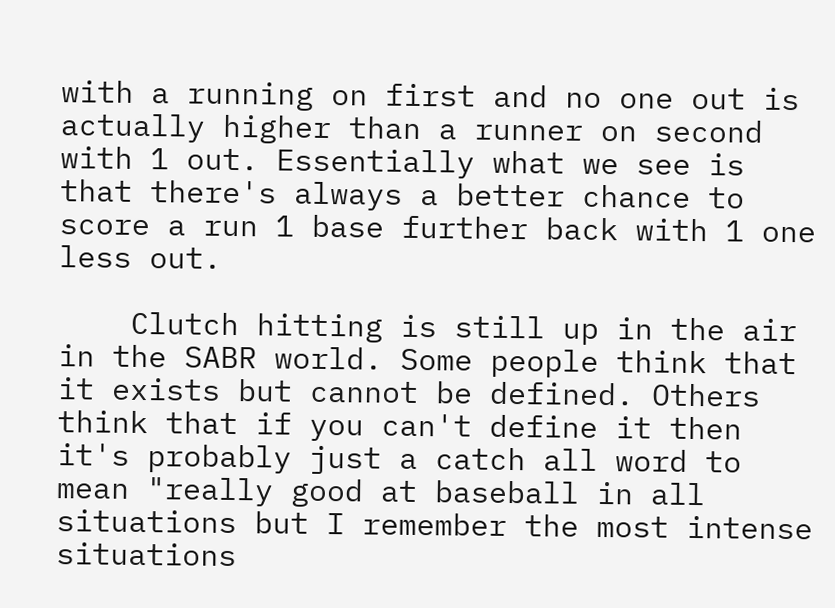with a running on first and no one out is actually higher than a runner on second with 1 out. Essentially what we see is that there's always a better chance to score a run 1 base further back with 1 one less out.

    Clutch hitting is still up in the air in the SABR world. Some people think that it exists but cannot be defined. Others think that if you can't define it then it's probably just a catch all word to mean "really good at baseball in all situations but I remember the most intense situations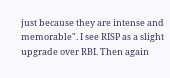just because they are intense and memorable". I see RISP as a slight upgrade over RBI. Then again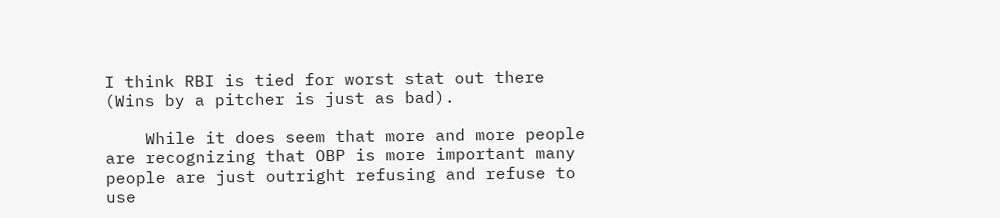I think RBI is tied for worst stat out there (Wins by a pitcher is just as bad).

    While it does seem that more and more people are recognizing that OBP is more important many people are just outright refusing and refuse to use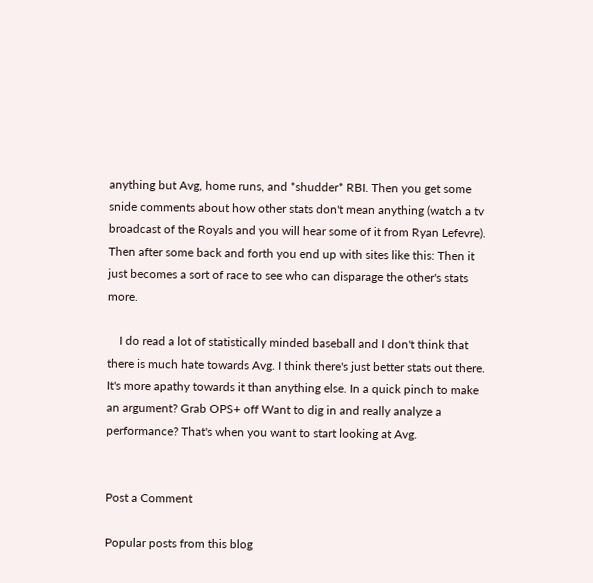anything but Avg, home runs, and *shudder* RBI. Then you get some snide comments about how other stats don't mean anything (watch a tv broadcast of the Royals and you will hear some of it from Ryan Lefevre). Then after some back and forth you end up with sites like this: Then it just becomes a sort of race to see who can disparage the other's stats more.

    I do read a lot of statistically minded baseball and I don't think that there is much hate towards Avg. I think there's just better stats out there. It's more apathy towards it than anything else. In a quick pinch to make an argument? Grab OPS+ off Want to dig in and really analyze a performance? That's when you want to start looking at Avg.


Post a Comment

Popular posts from this blog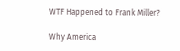WTF Happened to Frank Miller?

Why America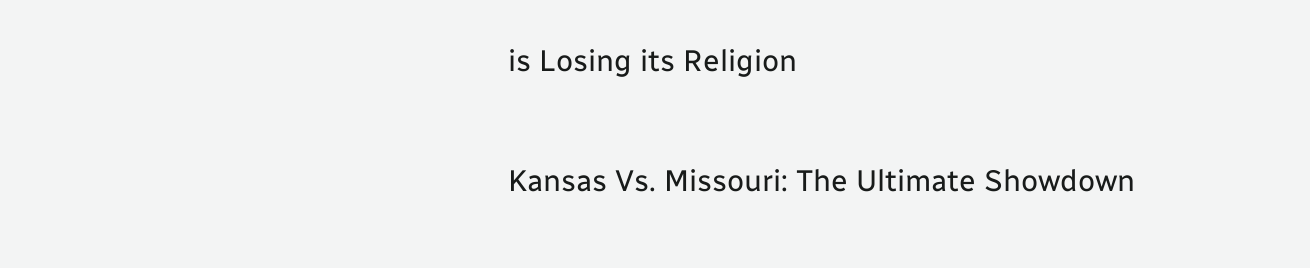is Losing its Religion

Kansas Vs. Missouri: The Ultimate Showdown